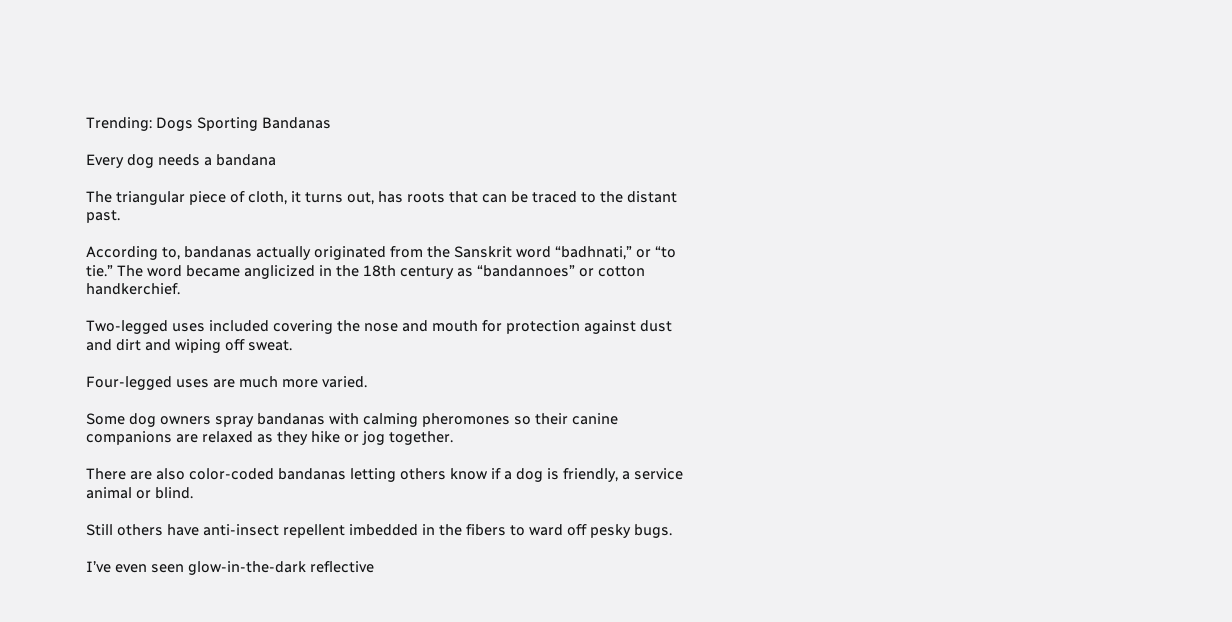Trending: Dogs Sporting Bandanas

Every dog needs a bandana

The triangular piece of cloth, it turns out, has roots that can be traced to the distant past.

According to, bandanas actually originated from the Sanskrit word “badhnati,” or “to tie.” The word became anglicized in the 18th century as “bandannoes” or cotton handkerchief.

Two-legged uses included covering the nose and mouth for protection against dust and dirt and wiping off sweat.

Four-legged uses are much more varied.

Some dog owners spray bandanas with calming pheromones so their canine companions are relaxed as they hike or jog together.

There are also color-coded bandanas letting others know if a dog is friendly, a service animal or blind.

Still others have anti-insect repellent imbedded in the fibers to ward off pesky bugs.

I’ve even seen glow-in-the-dark reflective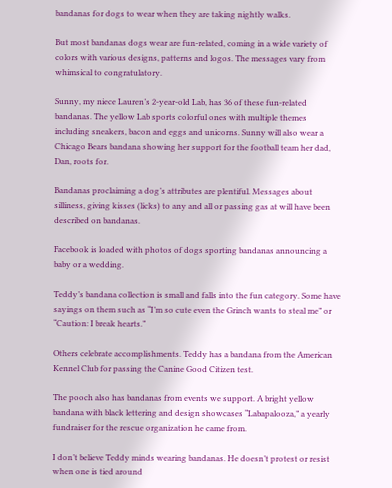bandanas for dogs to wear when they are taking nightly walks.

But most bandanas dogs wear are fun-related, coming in a wide variety of colors with various designs, patterns and logos. The messages vary from whimsical to congratulatory.

Sunny, my niece Lauren’s 2-year-old Lab, has 36 of these fun-related bandanas. The yellow Lab sports colorful ones with multiple themes including sneakers, bacon and eggs and unicorns. Sunny will also wear a Chicago Bears bandana showing her support for the football team her dad, Dan, roots for.

Bandanas proclaiming a dog’s attributes are plentiful. Messages about silliness, giving kisses (licks) to any and all or passing gas at will have been described on bandanas.

Facebook is loaded with photos of dogs sporting bandanas announcing a baby or a wedding.

Teddy’s bandana collection is small and falls into the fun category. Some have sayings on them such as “I’m so cute even the Grinch wants to steal me” or “Caution: I break hearts.”

Others celebrate accomplishments. Teddy has a bandana from the American Kennel Club for passing the Canine Good Citizen test.

The pooch also has bandanas from events we support. A bright yellow bandana with black lettering and design showcases “Labapalooza,” a yearly fundraiser for the rescue organization he came from.

I don’t believe Teddy minds wearing bandanas. He doesn’t protest or resist when one is tied around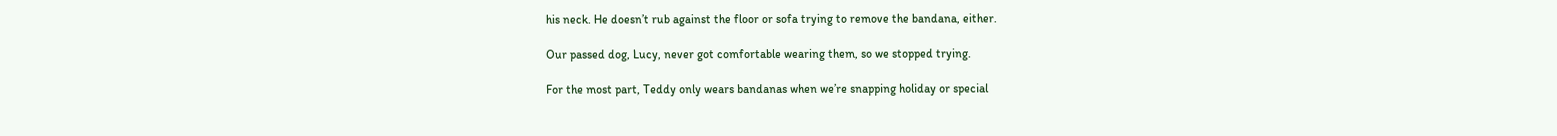his neck. He doesn’t rub against the floor or sofa trying to remove the bandana, either.

Our passed dog, Lucy, never got comfortable wearing them, so we stopped trying.

For the most part, Teddy only wears bandanas when we’re snapping holiday or special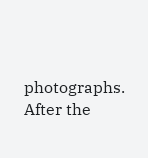photographs. After the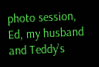photo session, Ed, my husband and Teddy’s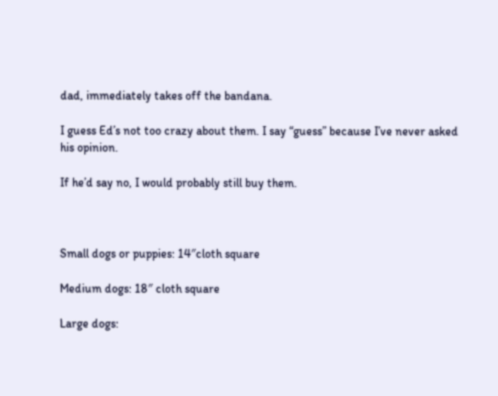dad, immediately takes off the bandana.

I guess Ed’s not too crazy about them. I say “guess” because I’ve never asked his opinion.

If he’d say no, I would probably still buy them.



Small dogs or puppies: 14″cloth square

Medium dogs: 18″ cloth square

Large dogs: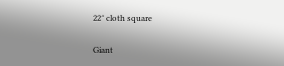22″ cloth square

Giant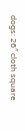dogs: 26″ cloth square